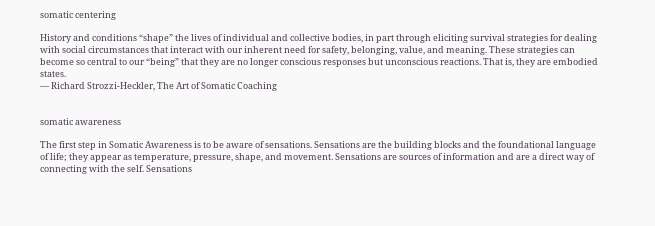somatic centering

History and conditions “shape” the lives of individual and collective bodies, in part through eliciting survival strategies for dealing with social circumstances that interact with our inherent need for safety, belonging, value, and meaning. These strategies can become so central to our “being” that they are no longer conscious responses but unconscious reactions. That is, they are embodied states.
— Richard Strozzi-Heckler, The Art of Somatic Coaching


somatic awareness

The first step in Somatic Awareness is to be aware of sensations. Sensations are the building blocks and the foundational language of life; they appear as temperature, pressure, shape, and movement. Sensations are sources of information and are a direct way of connecting with the self. Sensations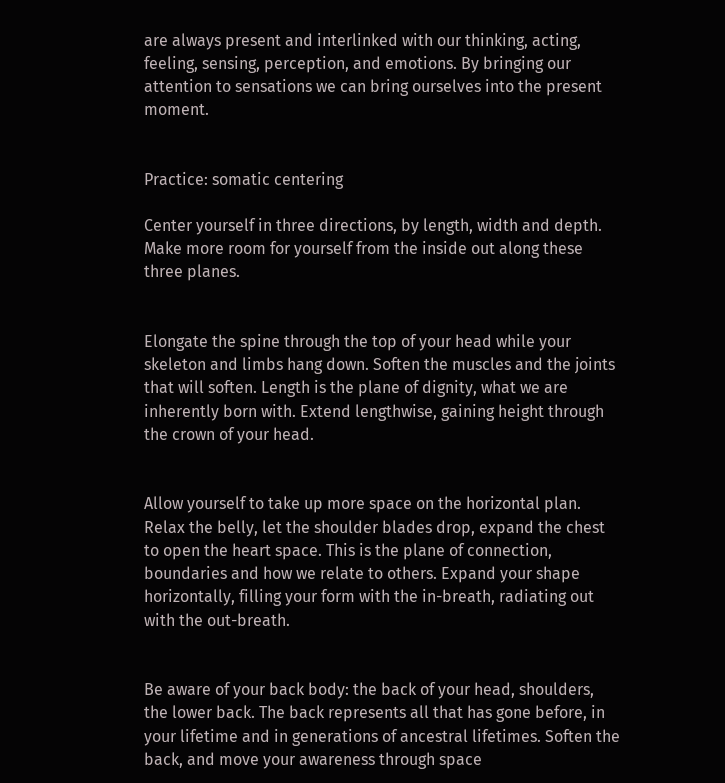are always present and interlinked with our thinking, acting, feeling, sensing, perception, and emotions. By bringing our attention to sensations we can bring ourselves into the present moment.


Practice: somatic centering

Center yourself in three directions, by length, width and depth. Make more room for yourself from the inside out along these three planes.


Elongate the spine through the top of your head while your skeleton and limbs hang down. Soften the muscles and the joints that will soften. Length is the plane of dignity, what we are inherently born with. Extend lengthwise, gaining height through the crown of your head.


Allow yourself to take up more space on the horizontal plan. Relax the belly, let the shoulder blades drop, expand the chest to open the heart space. This is the plane of connection, boundaries and how we relate to others. Expand your shape horizontally, filling your form with the in-breath, radiating out with the out-breath.


Be aware of your back body: the back of your head, shoulders, the lower back. The back represents all that has gone before, in your lifetime and in generations of ancestral lifetimes. Soften the back, and move your awareness through space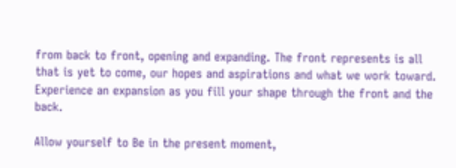from back to front, opening and expanding. The front represents is all that is yet to come, our hopes and aspirations and what we work toward. Experience an expansion as you fill your shape through the front and the back.

Allow yourself to Be in the present moment,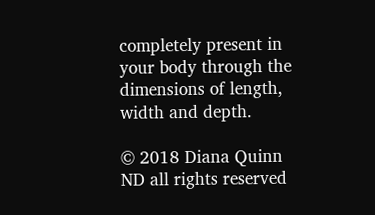completely present in your body through the dimensions of length, width and depth.

© 2018 Diana Quinn ND all rights reserved